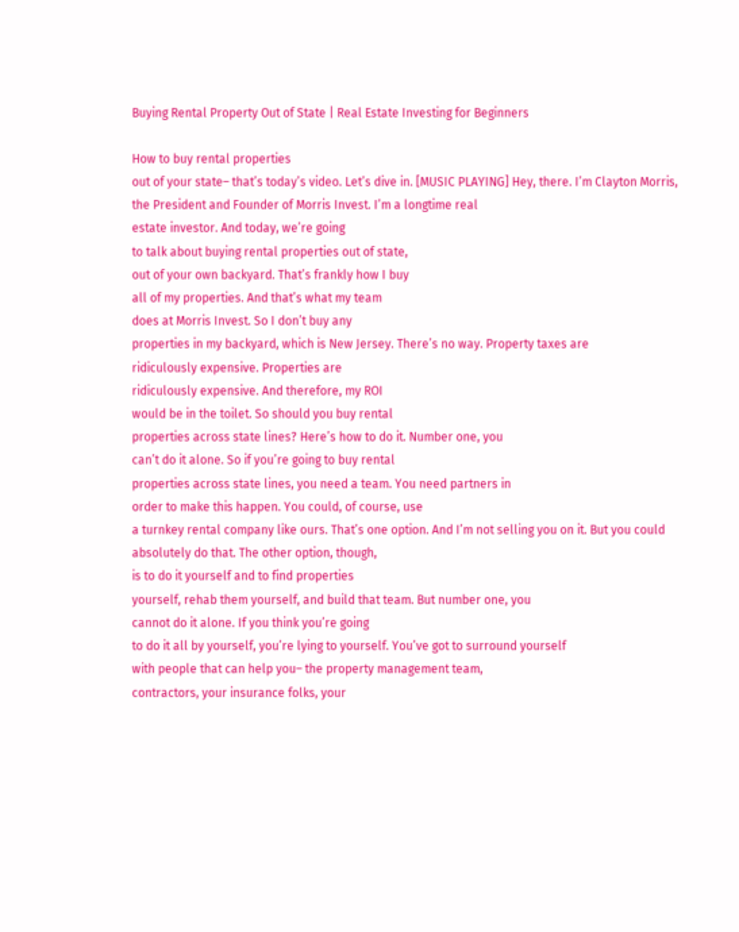Buying Rental Property Out of State | Real Estate Investing for Beginners

How to buy rental properties
out of your state– that’s today’s video. Let’s dive in. [MUSIC PLAYING] Hey, there. I’m Clayton Morris,
the President and Founder of Morris Invest. I’m a longtime real
estate investor. And today, we’re going
to talk about buying rental properties out of state,
out of your own backyard. That’s frankly how I buy
all of my properties. And that’s what my team
does at Morris Invest. So I don’t buy any
properties in my backyard, which is New Jersey. There’s no way. Property taxes are
ridiculously expensive. Properties are
ridiculously expensive. And therefore, my ROI
would be in the toilet. So should you buy rental
properties across state lines? Here’s how to do it. Number one, you
can’t do it alone. So if you’re going to buy rental
properties across state lines, you need a team. You need partners in
order to make this happen. You could, of course, use
a turnkey rental company like ours. That’s one option. And I’m not selling you on it. But you could
absolutely do that. The other option, though,
is to do it yourself and to find properties
yourself, rehab them yourself, and build that team. But number one, you
cannot do it alone. If you think you’re going
to do it all by yourself, you’re lying to yourself. You’ve got to surround yourself
with people that can help you– the property management team,
contractors, your insurance folks, your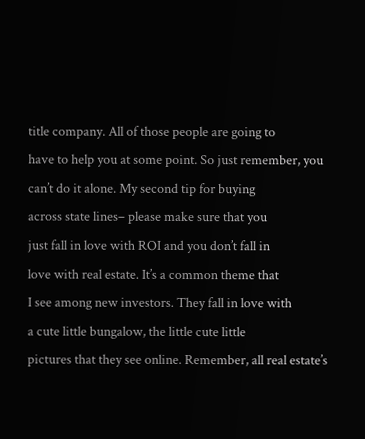title company. All of those people are going to
have to help you at some point. So just remember, you
can’t do it alone. My second tip for buying
across state lines– please make sure that you
just fall in love with ROI and you don’t fall in
love with real estate. It’s a common theme that
I see among new investors. They fall in love with
a cute little bungalow, the little cute little
pictures that they see online. Remember, all real estate’s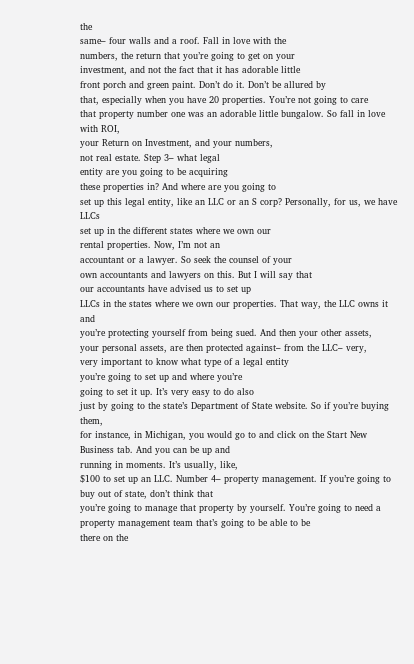the
same– four walls and a roof. Fall in love with the
numbers, the return that you’re going to get on your
investment, and not the fact that it has adorable little
front porch and green paint. Don’t do it. Don’t be allured by
that, especially when you have 20 properties. You’re not going to care
that property number one was an adorable little bungalow. So fall in love with ROI,
your Return on Investment, and your numbers,
not real estate. Step 3– what legal
entity are you going to be acquiring
these properties in? And where are you going to
set up this legal entity, like an LLC or an S corp? Personally, for us, we have LLCs
set up in the different states where we own our
rental properties. Now, I’m not an
accountant or a lawyer. So seek the counsel of your
own accountants and lawyers on this. But I will say that
our accountants have advised us to set up
LLCs in the states where we own our properties. That way, the LLC owns it and
you’re protecting yourself from being sued. And then your other assets,
your personal assets, are then protected against– from the LLC– very,
very important to know what type of a legal entity
you’re going to set up and where you’re
going to set it up. It’s very easy to do also
just by going to the state’s Department of State website. So if you’re buying them,
for instance, in Michigan, you would go to and click on the Start New Business tab. And you can be up and
running in moments. It’s usually, like,
$100 to set up an LLC. Number 4– property management. If you’re going to
buy out of state, don’t think that
you’re going to manage that property by yourself. You’re going to need a
property management team that’s going to be able to be
there on the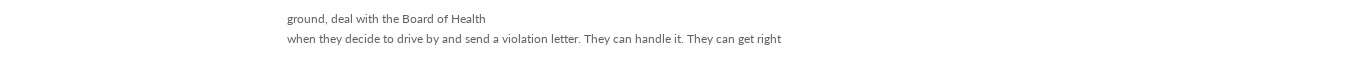ground, deal with the Board of Health
when they decide to drive by and send a violation letter. They can handle it. They can get right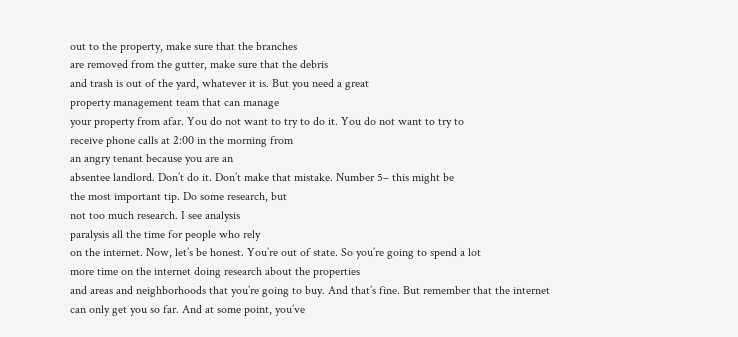out to the property, make sure that the branches
are removed from the gutter, make sure that the debris
and trash is out of the yard, whatever it is. But you need a great
property management team that can manage
your property from afar. You do not want to try to do it. You do not want to try to
receive phone calls at 2:00 in the morning from
an angry tenant because you are an
absentee landlord. Don’t do it. Don’t make that mistake. Number 5– this might be
the most important tip. Do some research, but
not too much research. I see analysis
paralysis all the time for people who rely
on the internet. Now, let’s be honest. You’re out of state. So you’re going to spend a lot
more time on the internet doing research about the properties
and areas and neighborhoods that you’re going to buy. And that’s fine. But remember that the internet
can only get you so far. And at some point, you’ve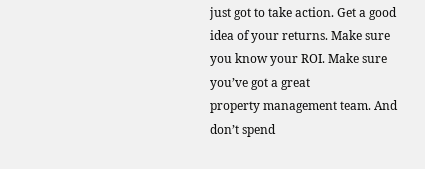just got to take action. Get a good idea of your returns. Make sure you know your ROI. Make sure you’ve got a great
property management team. And don’t spend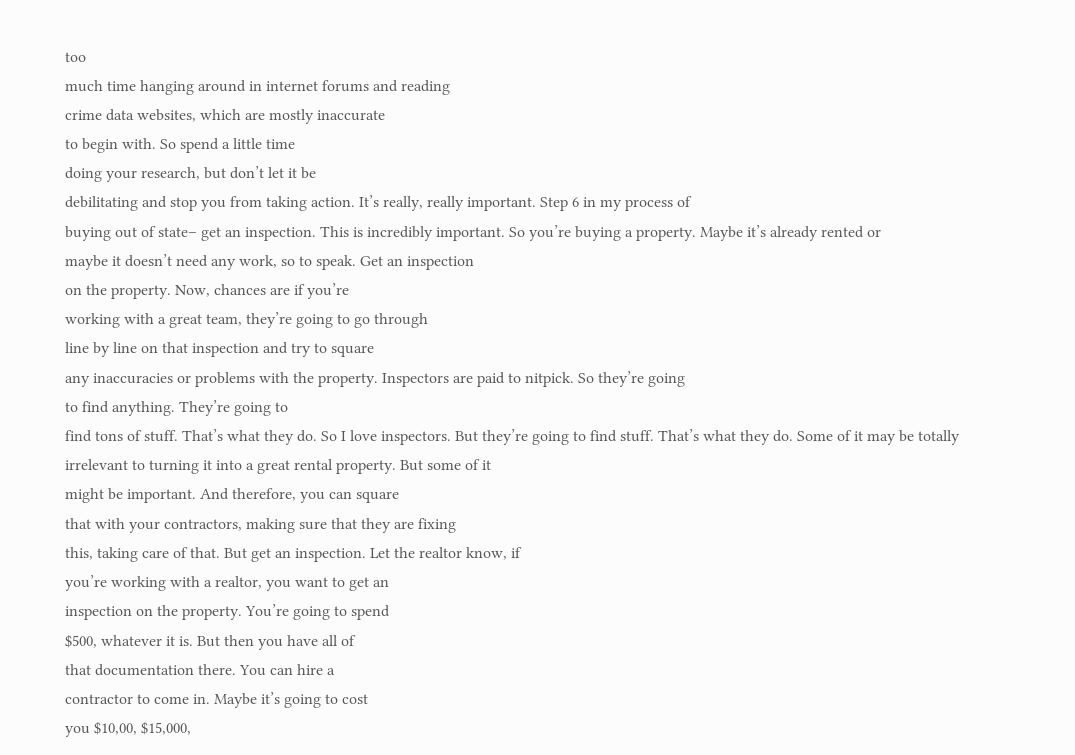too
much time hanging around in internet forums and reading
crime data websites, which are mostly inaccurate
to begin with. So spend a little time
doing your research, but don’t let it be
debilitating and stop you from taking action. It’s really, really important. Step 6 in my process of
buying out of state– get an inspection. This is incredibly important. So you’re buying a property. Maybe it’s already rented or
maybe it doesn’t need any work, so to speak. Get an inspection
on the property. Now, chances are if you’re
working with a great team, they’re going to go through
line by line on that inspection and try to square
any inaccuracies or problems with the property. Inspectors are paid to nitpick. So they’re going
to find anything. They’re going to
find tons of stuff. That’s what they do. So I love inspectors. But they’re going to find stuff. That’s what they do. Some of it may be totally
irrelevant to turning it into a great rental property. But some of it
might be important. And therefore, you can square
that with your contractors, making sure that they are fixing
this, taking care of that. But get an inspection. Let the realtor know, if
you’re working with a realtor, you want to get an
inspection on the property. You’re going to spend
$500, whatever it is. But then you have all of
that documentation there. You can hire a
contractor to come in. Maybe it’s going to cost
you $10,00, $15,000,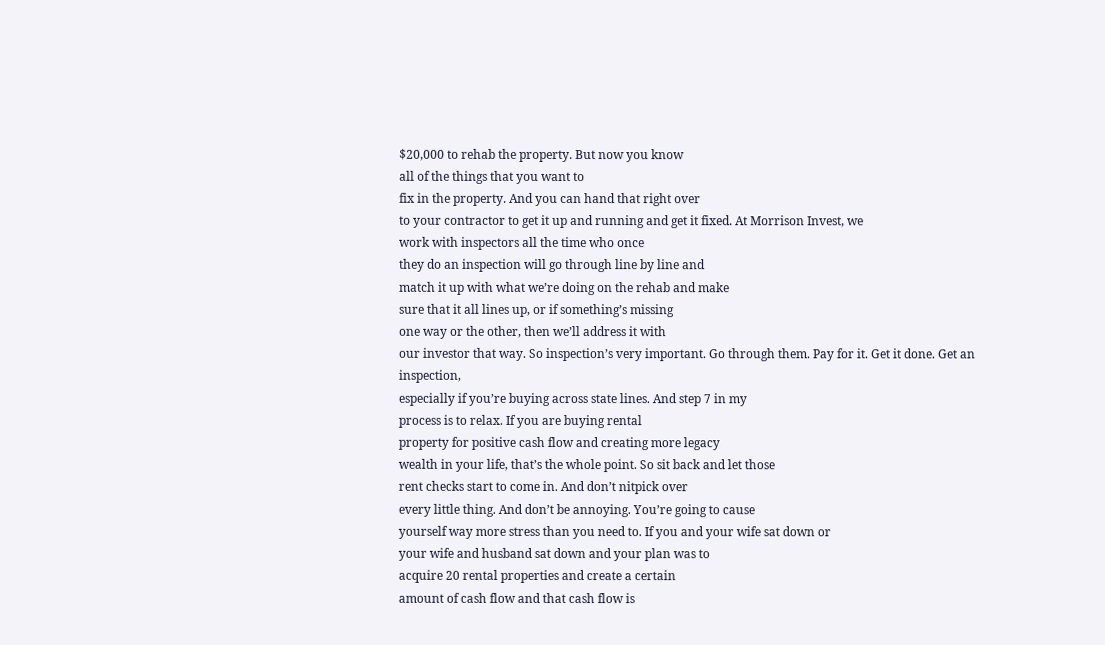$20,000 to rehab the property. But now you know
all of the things that you want to
fix in the property. And you can hand that right over
to your contractor to get it up and running and get it fixed. At Morrison Invest, we
work with inspectors all the time who once
they do an inspection will go through line by line and
match it up with what we’re doing on the rehab and make
sure that it all lines up, or if something’s missing
one way or the other, then we’ll address it with
our investor that way. So inspection’s very important. Go through them. Pay for it. Get it done. Get an inspection,
especially if you’re buying across state lines. And step 7 in my
process is to relax. If you are buying rental
property for positive cash flow and creating more legacy
wealth in your life, that’s the whole point. So sit back and let those
rent checks start to come in. And don’t nitpick over
every little thing. And don’t be annoying. You’re going to cause
yourself way more stress than you need to. If you and your wife sat down or
your wife and husband sat down and your plan was to
acquire 20 rental properties and create a certain
amount of cash flow and that cash flow is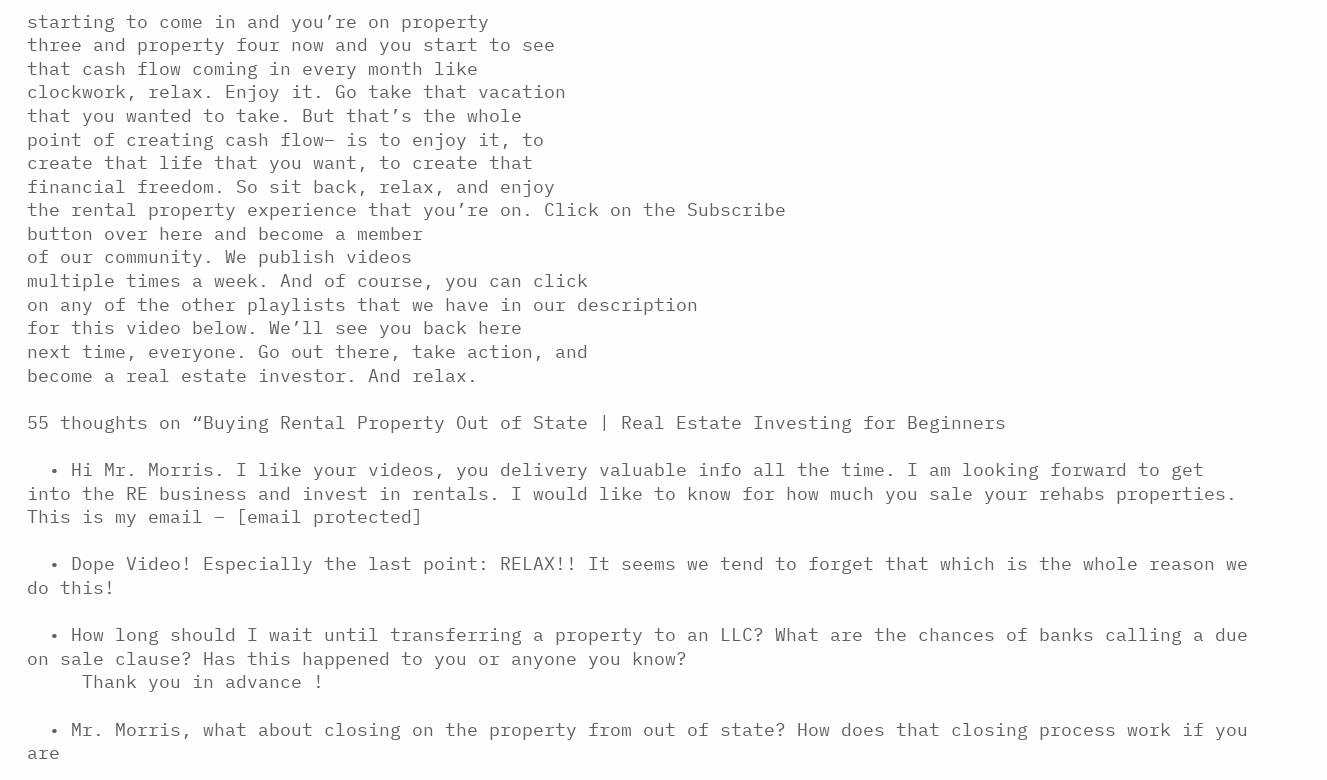starting to come in and you’re on property
three and property four now and you start to see
that cash flow coming in every month like
clockwork, relax. Enjoy it. Go take that vacation
that you wanted to take. But that’s the whole
point of creating cash flow– is to enjoy it, to
create that life that you want, to create that
financial freedom. So sit back, relax, and enjoy
the rental property experience that you’re on. Click on the Subscribe
button over here and become a member
of our community. We publish videos
multiple times a week. And of course, you can click
on any of the other playlists that we have in our description
for this video below. We’ll see you back here
next time, everyone. Go out there, take action, and
become a real estate investor. And relax.

55 thoughts on “Buying Rental Property Out of State | Real Estate Investing for Beginners

  • Hi Mr. Morris. I like your videos, you delivery valuable info all the time. I am looking forward to get into the RE business and invest in rentals. I would like to know for how much you sale your rehabs properties. This is my email – [email protected]

  • Dope Video! Especially the last point: RELAX!! It seems we tend to forget that which is the whole reason we do this!

  • How long should I wait until transferring a property to an LLC? What are the chances of banks calling a due on sale clause? Has this happened to you or anyone you know?
     Thank you in advance !

  • Mr. Morris, what about closing on the property from out of state? How does that closing process work if you are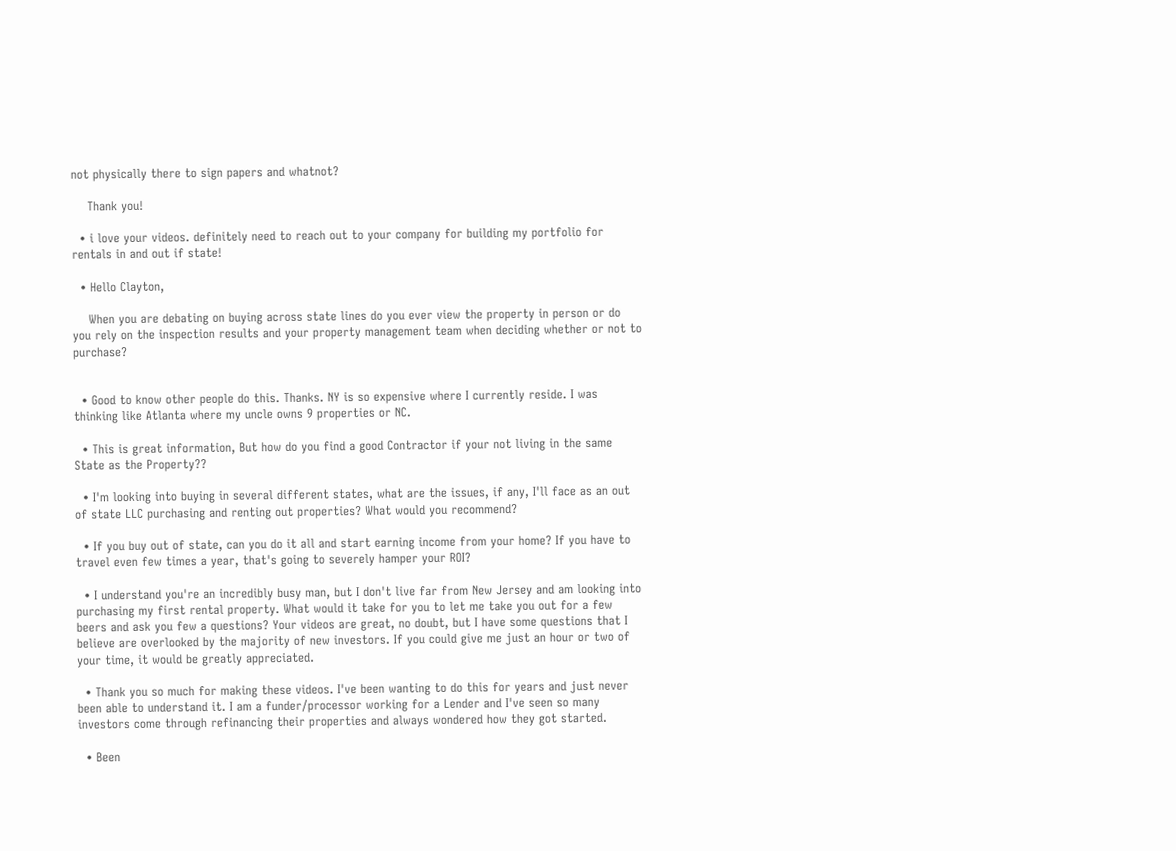not physically there to sign papers and whatnot?

    Thank you!

  • i love your videos. definitely need to reach out to your company for building my portfolio for rentals in and out if state!

  • Hello Clayton,

    When you are debating on buying across state lines do you ever view the property in person or do you rely on the inspection results and your property management team when deciding whether or not to purchase?


  • Good to know other people do this. Thanks. NY is so expensive where I currently reside. I was thinking like Atlanta where my uncle owns 9 properties or NC.

  • This is great information, But how do you find a good Contractor if your not living in the same State as the Property??

  • I'm looking into buying in several different states, what are the issues, if any, I'll face as an out of state LLC purchasing and renting out properties? What would you recommend?

  • If you buy out of state, can you do it all and start earning income from your home? If you have to travel even few times a year, that's going to severely hamper your ROI?

  • I understand you're an incredibly busy man, but I don't live far from New Jersey and am looking into purchasing my first rental property. What would it take for you to let me take you out for a few beers and ask you few a questions? Your videos are great, no doubt, but I have some questions that I believe are overlooked by the majority of new investors. If you could give me just an hour or two of your time, it would be greatly appreciated.

  • Thank you so much for making these videos. I've been wanting to do this for years and just never been able to understand it. I am a funder/processor working for a Lender and I've seen so many investors come through refinancing their properties and always wondered how they got started.

  • Been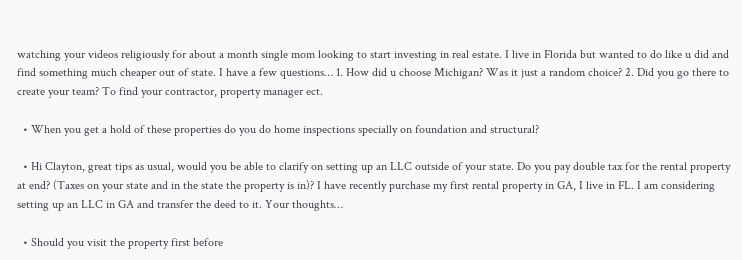watching your videos religiously for about a month single mom looking to start investing in real estate. I live in Florida but wanted to do like u did and find something much cheaper out of state. I have a few questions… 1. How did u choose Michigan? Was it just a random choice? 2. Did you go there to create your team? To find your contractor, property manager ect.

  • When you get a hold of these properties do you do home inspections specially on foundation and structural?

  • Hi Clayton, great tips as usual, would you be able to clarify on setting up an LLC outside of your state. Do you pay double tax for the rental property at end? (Taxes on your state and in the state the property is in)? I have recently purchase my first rental property in GA, I live in FL. I am considering setting up an LLC in GA and transfer the deed to it. Your thoughts…

  • Should you visit the property first before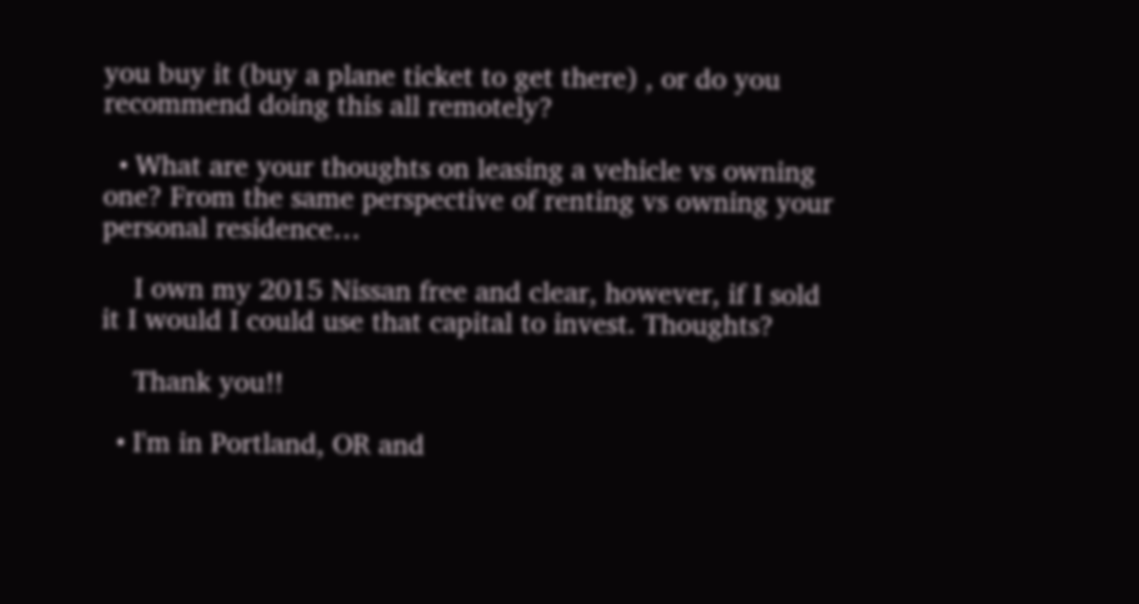you buy it (buy a plane ticket to get there) , or do you recommend doing this all remotely?

  • What are your thoughts on leasing a vehicle vs owning one? From the same perspective of renting vs owning your personal residence…

    I own my 2015 Nissan free and clear, however, if I sold it I would I could use that capital to invest. Thoughts?

    Thank you!!

  • I'm in Portland, OR and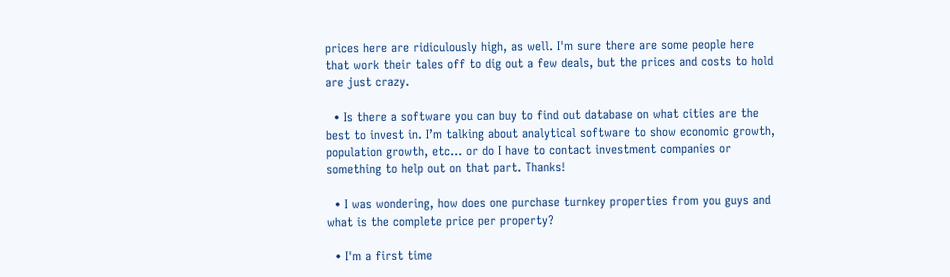prices here are ridiculously high, as well. I'm sure there are some people here that work their tales off to dig out a few deals, but the prices and costs to hold are just crazy.

  • Is there a software you can buy to find out database on what cities are the best to invest in. I’m talking about analytical software to show economic growth, population growth, etc… or do I have to contact investment companies or something to help out on that part. Thanks!

  • I was wondering, how does one purchase turnkey properties from you guys and what is the complete price per property?

  • I'm a first time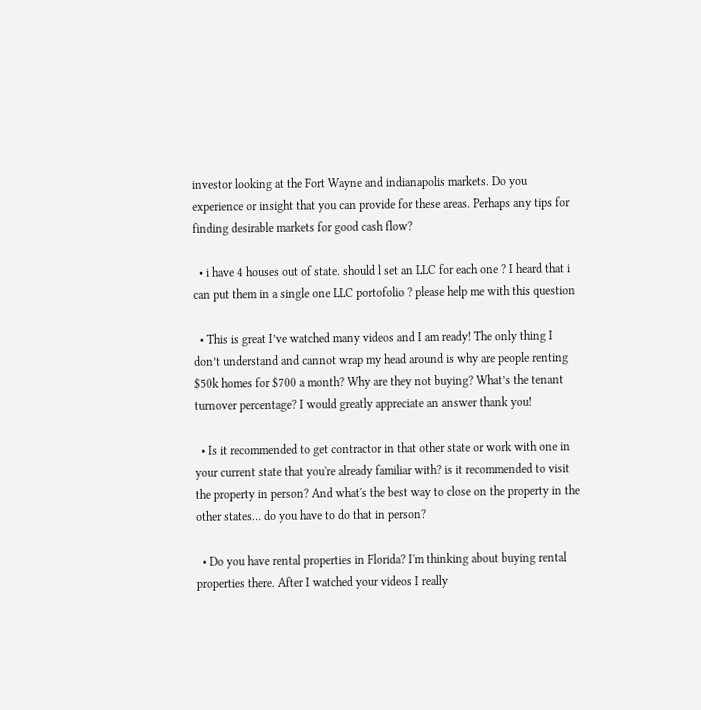investor looking at the Fort Wayne and indianapolis markets. Do you experience or insight that you can provide for these areas. Perhaps any tips for finding desirable markets for good cash flow?

  • i have 4 houses out of state. should l set an LLC for each one ? I heard that i can put them in a single one LLC portofolio ? please help me with this question

  • This is great I’ve watched many videos and I am ready! The only thing I don’t understand and cannot wrap my head around is why are people renting $50k homes for $700 a month? Why are they not buying? What’s the tenant turnover percentage? I would greatly appreciate an answer thank you!

  • Is it recommended to get contractor in that other state or work with one in your current state that you're already familiar with? is it recommended to visit the property in person? And what's the best way to close on the property in the other states… do you have to do that in person?

  • Do you have rental properties in Florida? I'm thinking about buying rental properties there. After I watched your videos I really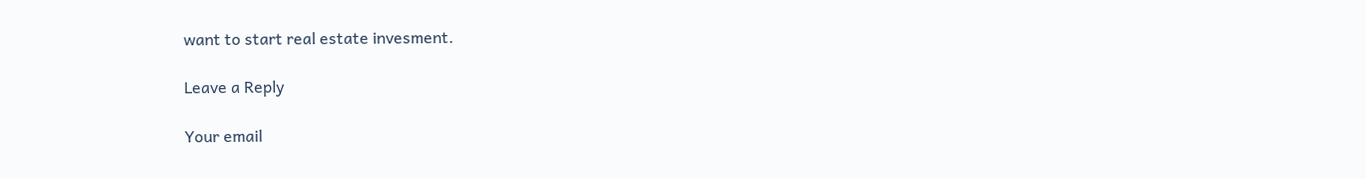want to start real estate invesment.

Leave a Reply

Your email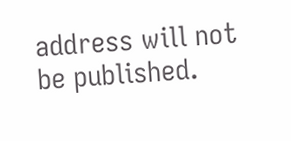address will not be published.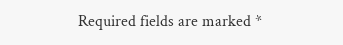Required fields are marked *